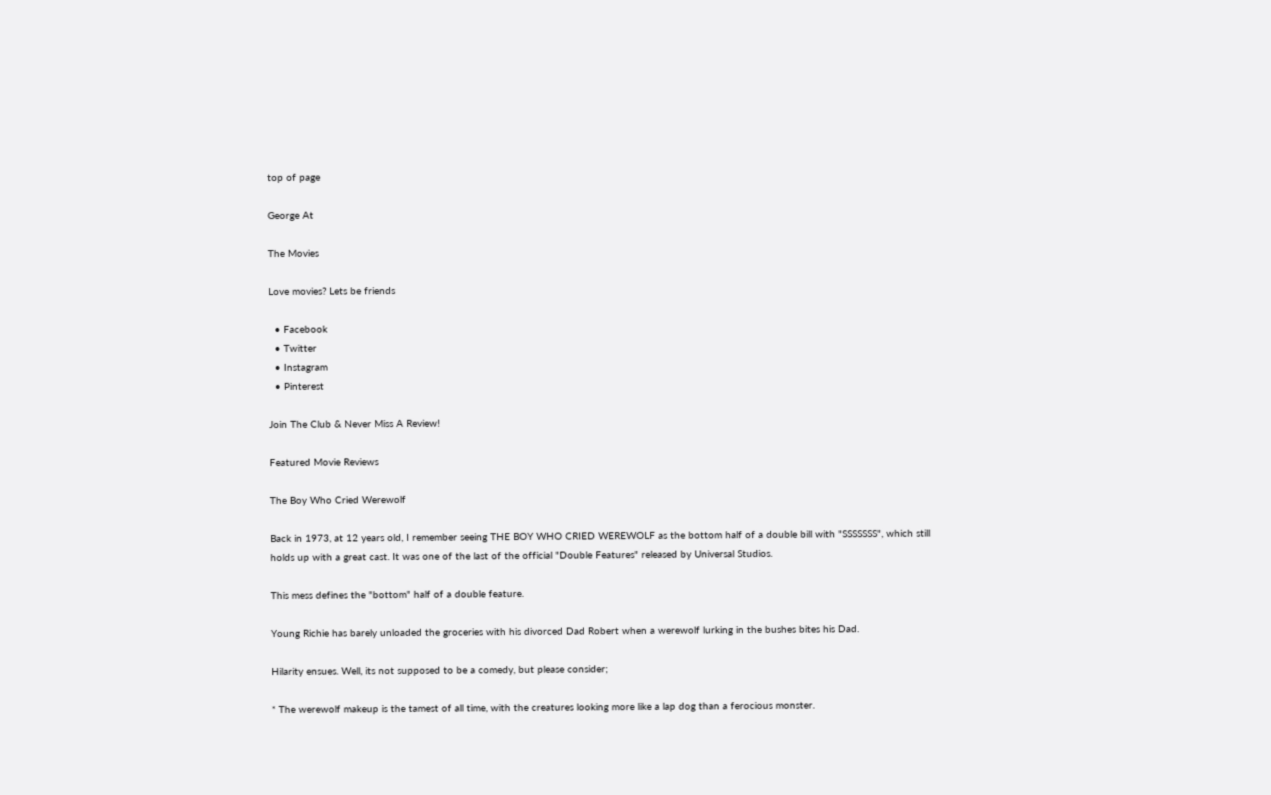top of page

George At

The Movies

Love movies? Lets be friends

  • Facebook
  • Twitter
  • Instagram
  • Pinterest

Join The Club & Never Miss A Review!

Featured Movie Reviews

The Boy Who Cried Werewolf

Back in 1973, at 12 years old, I remember seeing THE BOY WHO CRIED WEREWOLF as the bottom half of a double bill with "SSSSSSS", which still holds up with a great cast. It was one of the last of the official "Double Features" released by Universal Studios.

This mess defines the "bottom" half of a double feature.

Young Richie has barely unloaded the groceries with his divorced Dad Robert when a werewolf lurking in the bushes bites his Dad.

Hilarity ensues. Well, its not supposed to be a comedy, but please consider;

* The werewolf makeup is the tamest of all time, with the creatures looking more like a lap dog than a ferocious monster.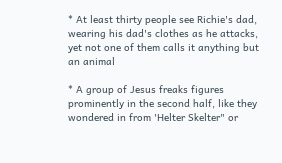* At least thirty people see Richie's dad, wearing his dad's clothes as he attacks, yet not one of them calls it anything but an animal

* A group of Jesus freaks figures prominently in the second half, like they wondered in from 'Helter Skelter" or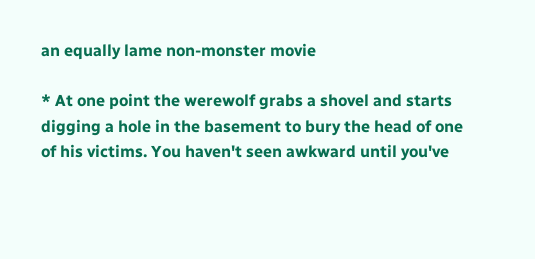an equally lame non-monster movie

* At one point the werewolf grabs a shovel and starts digging a hole in the basement to bury the head of one of his victims. You haven't seen awkward until you've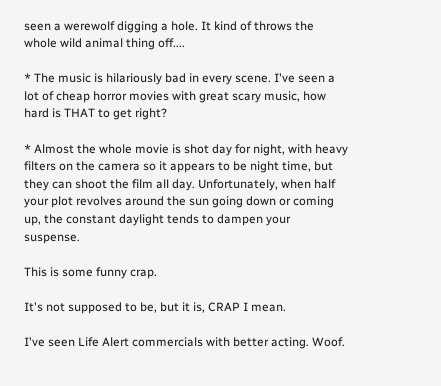seen a werewolf digging a hole. It kind of throws the whole wild animal thing off....

* The music is hilariously bad in every scene. I've seen a lot of cheap horror movies with great scary music, how hard is THAT to get right?

* Almost the whole movie is shot day for night, with heavy filters on the camera so it appears to be night time, but they can shoot the film all day. Unfortunately, when half your plot revolves around the sun going down or coming up, the constant daylight tends to dampen your suspense.

This is some funny crap.

It's not supposed to be, but it is, CRAP I mean.

I've seen Life Alert commercials with better acting. Woof.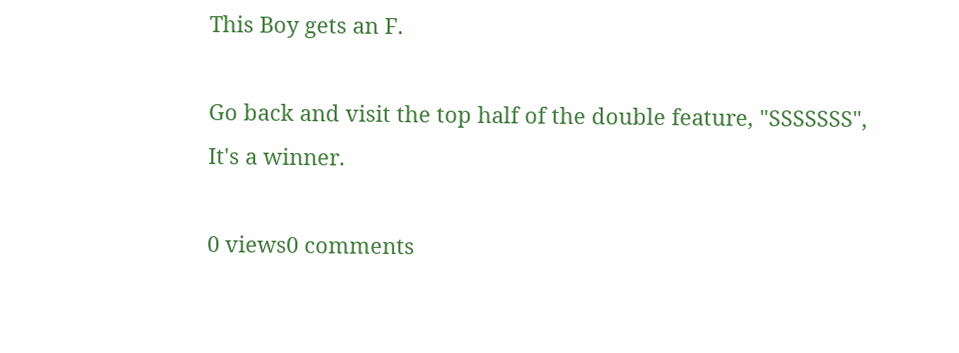This Boy gets an F.

Go back and visit the top half of the double feature, "SSSSSSS", It's a winner.

0 views0 comments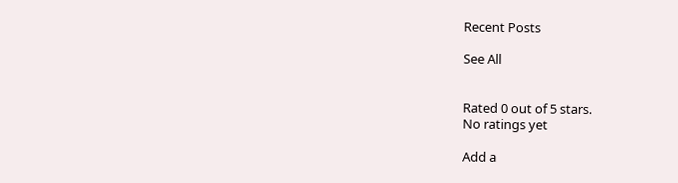Recent Posts

See All


Rated 0 out of 5 stars.
No ratings yet

Add a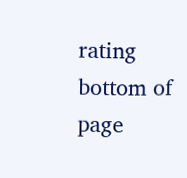rating
bottom of page